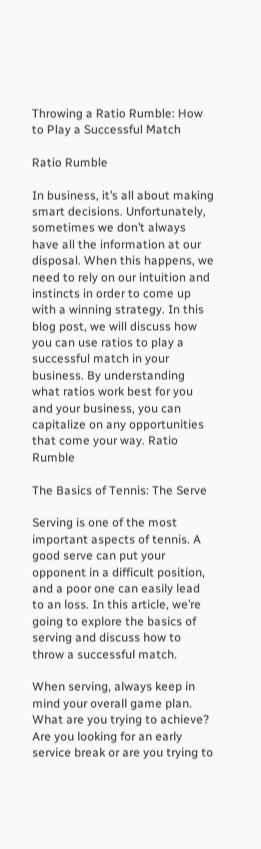Throwing a Ratio Rumble: How to Play a Successful Match

Ratio Rumble

In business, it’s all about making smart decisions. Unfortunately, sometimes we don’t always have all the information at our disposal. When this happens, we need to rely on our intuition and instincts in order to come up with a winning strategy. In this blog post, we will discuss how you can use ratios to play a successful match in your business. By understanding what ratios work best for you and your business, you can capitalize on any opportunities that come your way. Ratio Rumble

The Basics of Tennis: The Serve

Serving is one of the most important aspects of tennis. A good serve can put your opponent in a difficult position, and a poor one can easily lead to an loss. In this article, we’re going to explore the basics of serving and discuss how to throw a successful match.

When serving, always keep in mind your overall game plan. What are you trying to achieve? Are you looking for an early service break or are you trying to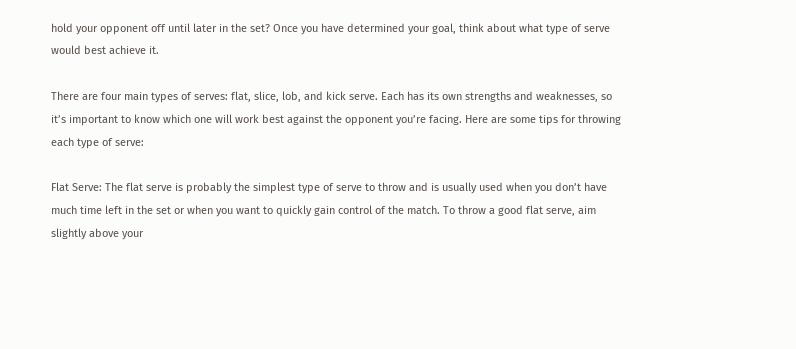hold your opponent off until later in the set? Once you have determined your goal, think about what type of serve would best achieve it.

There are four main types of serves: flat, slice, lob, and kick serve. Each has its own strengths and weaknesses, so it’s important to know which one will work best against the opponent you’re facing. Here are some tips for throwing each type of serve:

Flat Serve: The flat serve is probably the simplest type of serve to throw and is usually used when you don’t have much time left in the set or when you want to quickly gain control of the match. To throw a good flat serve, aim slightly above your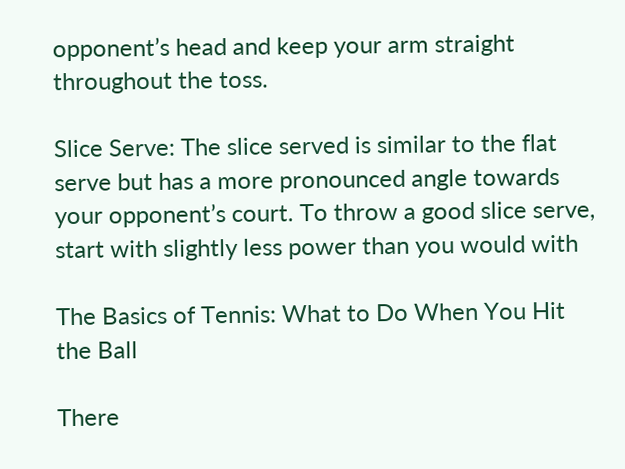opponent’s head and keep your arm straight throughout the toss.

Slice Serve: The slice served is similar to the flat serve but has a more pronounced angle towards your opponent’s court. To throw a good slice serve, start with slightly less power than you would with

The Basics of Tennis: What to Do When You Hit the Ball

There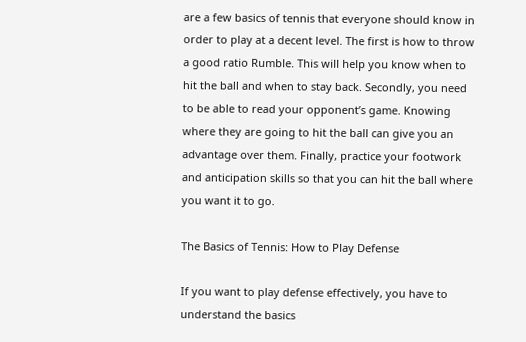are a few basics of tennis that everyone should know in order to play at a decent level. The first is how to throw a good ratio Rumble. This will help you know when to hit the ball and when to stay back. Secondly, you need to be able to read your opponent’s game. Knowing where they are going to hit the ball can give you an advantage over them. Finally, practice your footwork and anticipation skills so that you can hit the ball where you want it to go.

The Basics of Tennis: How to Play Defense

If you want to play defense effectively, you have to understand the basics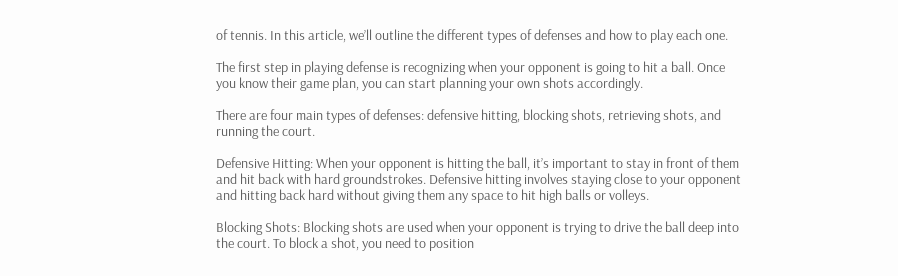of tennis. In this article, we’ll outline the different types of defenses and how to play each one.

The first step in playing defense is recognizing when your opponent is going to hit a ball. Once you know their game plan, you can start planning your own shots accordingly.

There are four main types of defenses: defensive hitting, blocking shots, retrieving shots, and running the court.

Defensive Hitting: When your opponent is hitting the ball, it’s important to stay in front of them and hit back with hard groundstrokes. Defensive hitting involves staying close to your opponent and hitting back hard without giving them any space to hit high balls or volleys.

Blocking Shots: Blocking shots are used when your opponent is trying to drive the ball deep into the court. To block a shot, you need to position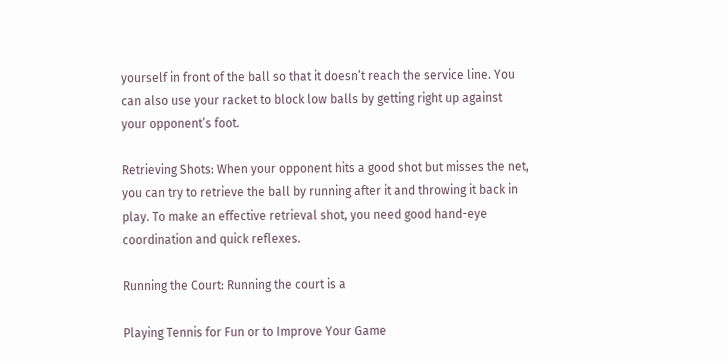yourself in front of the ball so that it doesn’t reach the service line. You can also use your racket to block low balls by getting right up against your opponent’s foot.

Retrieving Shots: When your opponent hits a good shot but misses the net, you can try to retrieve the ball by running after it and throwing it back in play. To make an effective retrieval shot, you need good hand-eye coordination and quick reflexes.

Running the Court: Running the court is a

Playing Tennis for Fun or to Improve Your Game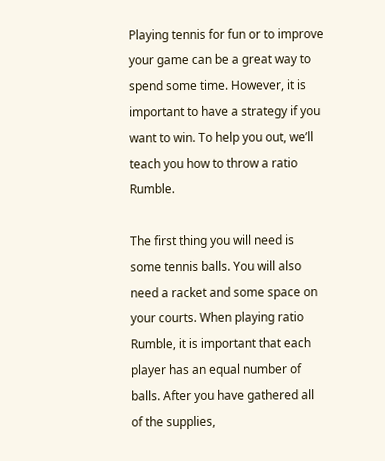Playing tennis for fun or to improve your game can be a great way to spend some time. However, it is important to have a strategy if you want to win. To help you out, we’ll teach you how to throw a ratio Rumble.

The first thing you will need is some tennis balls. You will also need a racket and some space on your courts. When playing ratio Rumble, it is important that each player has an equal number of balls. After you have gathered all of the supplies,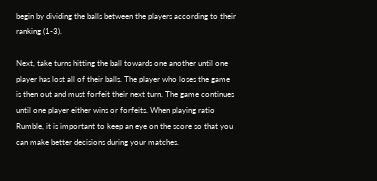begin by dividing the balls between the players according to their ranking (1-3).

Next, take turns hitting the ball towards one another until one player has lost all of their balls. The player who loses the game is then out and must forfeit their next turn. The game continues until one player either wins or forfeits. When playing ratio Rumble, it is important to keep an eye on the score so that you can make better decisions during your matches.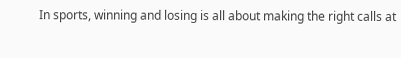In sports, winning and losing is all about making the right calls at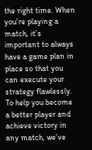the right time. When you’re playing a match, it’s important to always have a game plan in place so that you can execute your strategy flawlessly. To help you become a better player and achieve victory in any match, we’ve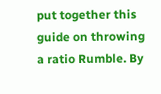put together this guide on throwing a ratio Rumble. By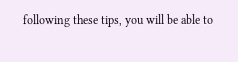following these tips, you will be able to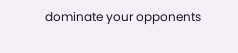dominate your opponents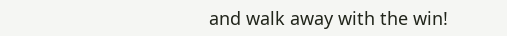and walk away with the win!